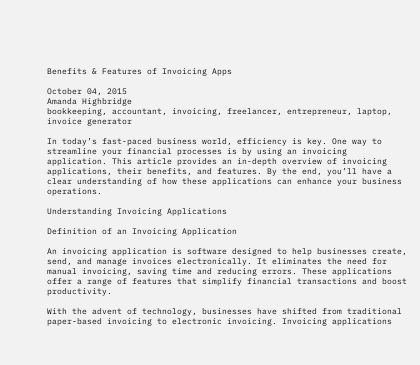Benefits & Features of Invoicing Apps

October 04, 2015
Amanda Highbridge
bookkeeping, accountant, invoicing, freelancer, entrepreneur, laptop, invoice generator

In today’s fast-paced business world, efficiency is key. One way to streamline your financial processes is by using an invoicing application. This article provides an in-depth overview of invoicing applications, their benefits, and features. By the end, you’ll have a clear understanding of how these applications can enhance your business operations.

Understanding Invoicing Applications

Definition of an Invoicing Application

An invoicing application is software designed to help businesses create, send, and manage invoices electronically. It eliminates the need for manual invoicing, saving time and reducing errors. These applications offer a range of features that simplify financial transactions and boost productivity.

With the advent of technology, businesses have shifted from traditional paper-based invoicing to electronic invoicing. Invoicing applications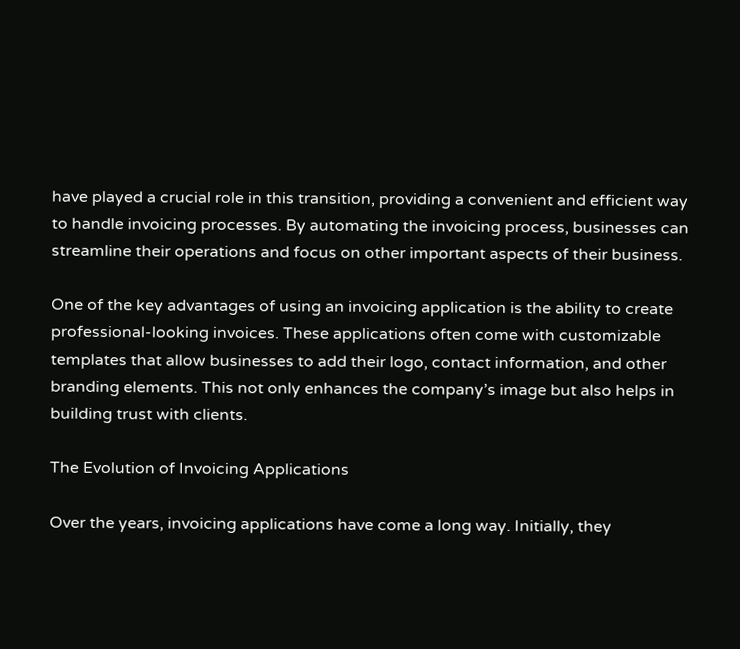have played a crucial role in this transition, providing a convenient and efficient way to handle invoicing processes. By automating the invoicing process, businesses can streamline their operations and focus on other important aspects of their business.

One of the key advantages of using an invoicing application is the ability to create professional-looking invoices. These applications often come with customizable templates that allow businesses to add their logo, contact information, and other branding elements. This not only enhances the company’s image but also helps in building trust with clients.

The Evolution of Invoicing Applications

Over the years, invoicing applications have come a long way. Initially, they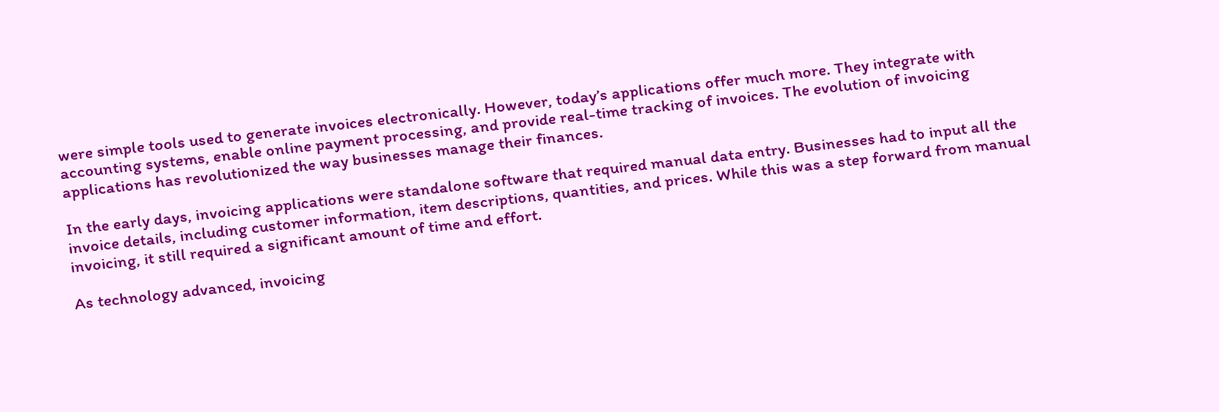were simple tools used to generate invoices electronically. However, today’s applications offer much more. They integrate with accounting systems, enable online payment processing, and provide real-time tracking of invoices. The evolution of invoicing applications has revolutionized the way businesses manage their finances.

In the early days, invoicing applications were standalone software that required manual data entry. Businesses had to input all the invoice details, including customer information, item descriptions, quantities, and prices. While this was a step forward from manual invoicing, it still required a significant amount of time and effort.

As technology advanced, invoicing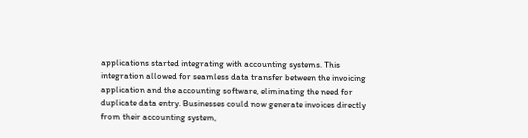applications started integrating with accounting systems. This integration allowed for seamless data transfer between the invoicing application and the accounting software, eliminating the need for duplicate data entry. Businesses could now generate invoices directly from their accounting system,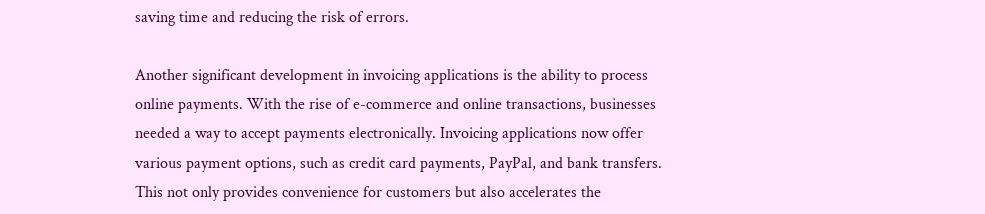saving time and reducing the risk of errors.

Another significant development in invoicing applications is the ability to process online payments. With the rise of e-commerce and online transactions, businesses needed a way to accept payments electronically. Invoicing applications now offer various payment options, such as credit card payments, PayPal, and bank transfers. This not only provides convenience for customers but also accelerates the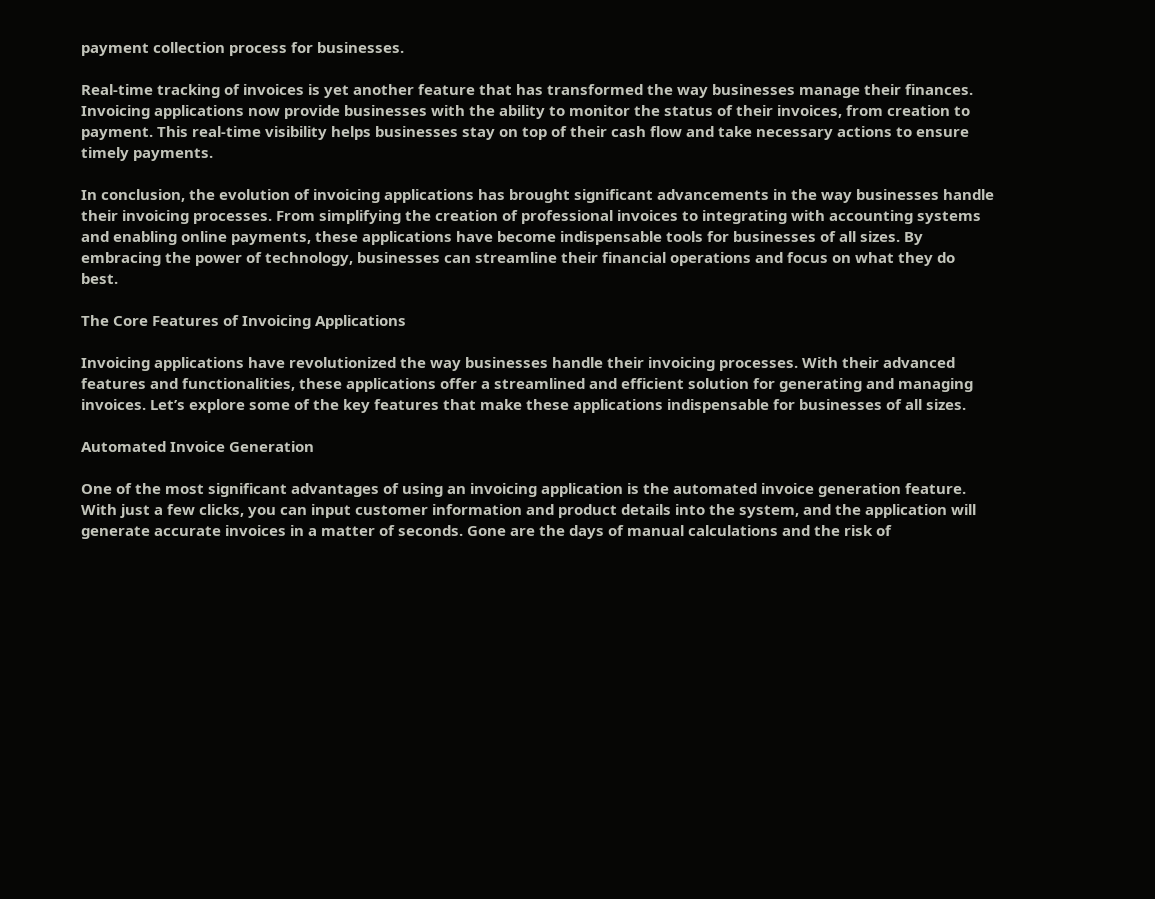payment collection process for businesses.

Real-time tracking of invoices is yet another feature that has transformed the way businesses manage their finances. Invoicing applications now provide businesses with the ability to monitor the status of their invoices, from creation to payment. This real-time visibility helps businesses stay on top of their cash flow and take necessary actions to ensure timely payments.

In conclusion, the evolution of invoicing applications has brought significant advancements in the way businesses handle their invoicing processes. From simplifying the creation of professional invoices to integrating with accounting systems and enabling online payments, these applications have become indispensable tools for businesses of all sizes. By embracing the power of technology, businesses can streamline their financial operations and focus on what they do best.

The Core Features of Invoicing Applications

Invoicing applications have revolutionized the way businesses handle their invoicing processes. With their advanced features and functionalities, these applications offer a streamlined and efficient solution for generating and managing invoices. Let’s explore some of the key features that make these applications indispensable for businesses of all sizes.

Automated Invoice Generation

One of the most significant advantages of using an invoicing application is the automated invoice generation feature. With just a few clicks, you can input customer information and product details into the system, and the application will generate accurate invoices in a matter of seconds. Gone are the days of manual calculations and the risk of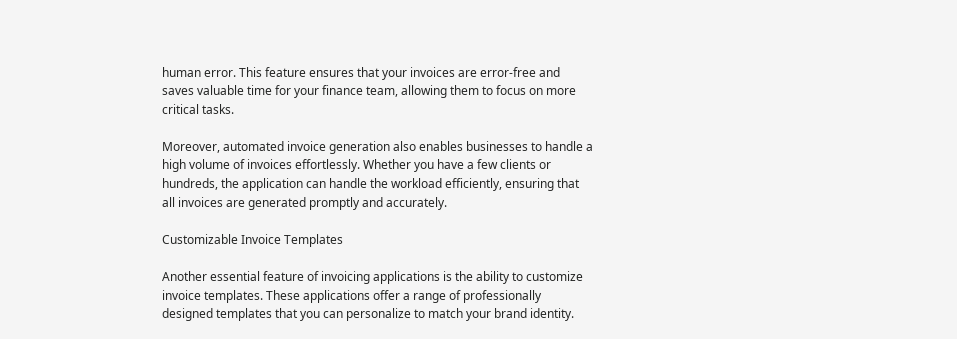human error. This feature ensures that your invoices are error-free and saves valuable time for your finance team, allowing them to focus on more critical tasks.

Moreover, automated invoice generation also enables businesses to handle a high volume of invoices effortlessly. Whether you have a few clients or hundreds, the application can handle the workload efficiently, ensuring that all invoices are generated promptly and accurately.

Customizable Invoice Templates

Another essential feature of invoicing applications is the ability to customize invoice templates. These applications offer a range of professionally designed templates that you can personalize to match your brand identity.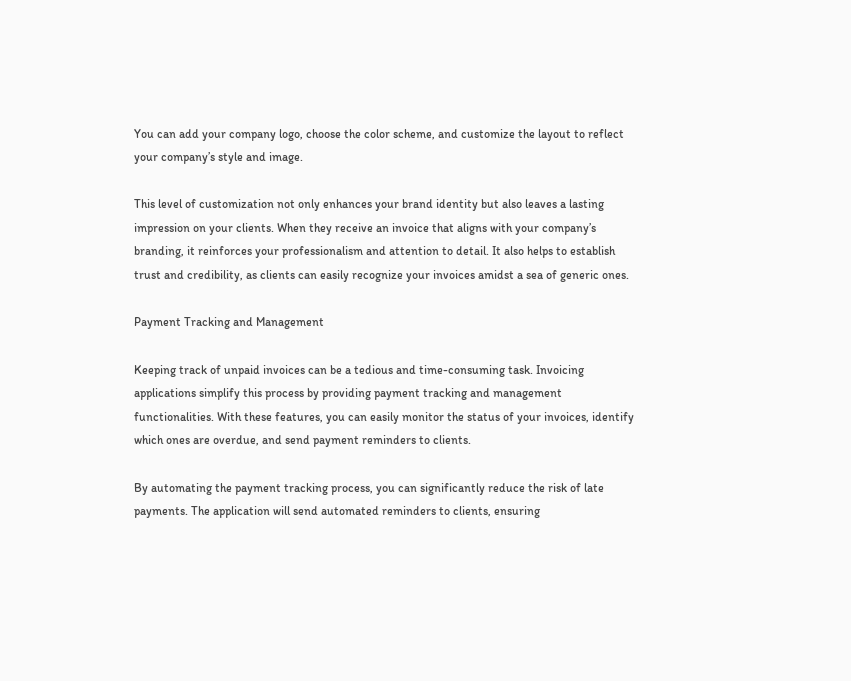You can add your company logo, choose the color scheme, and customize the layout to reflect your company’s style and image.

This level of customization not only enhances your brand identity but also leaves a lasting impression on your clients. When they receive an invoice that aligns with your company’s branding, it reinforces your professionalism and attention to detail. It also helps to establish trust and credibility, as clients can easily recognize your invoices amidst a sea of generic ones.

Payment Tracking and Management

Keeping track of unpaid invoices can be a tedious and time-consuming task. Invoicing applications simplify this process by providing payment tracking and management functionalities. With these features, you can easily monitor the status of your invoices, identify which ones are overdue, and send payment reminders to clients.

By automating the payment tracking process, you can significantly reduce the risk of late payments. The application will send automated reminders to clients, ensuring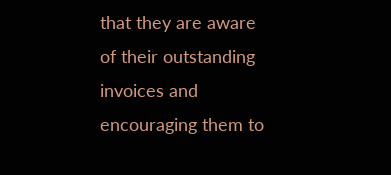that they are aware of their outstanding invoices and encouraging them to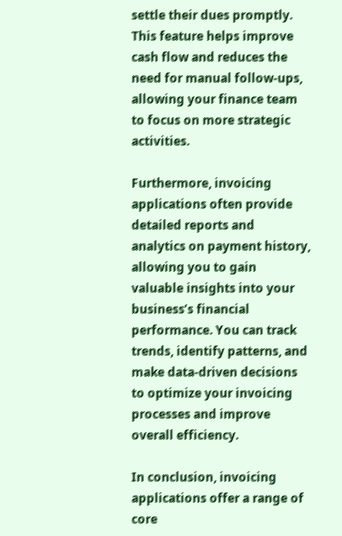settle their dues promptly. This feature helps improve cash flow and reduces the need for manual follow-ups, allowing your finance team to focus on more strategic activities.

Furthermore, invoicing applications often provide detailed reports and analytics on payment history, allowing you to gain valuable insights into your business’s financial performance. You can track trends, identify patterns, and make data-driven decisions to optimize your invoicing processes and improve overall efficiency.

In conclusion, invoicing applications offer a range of core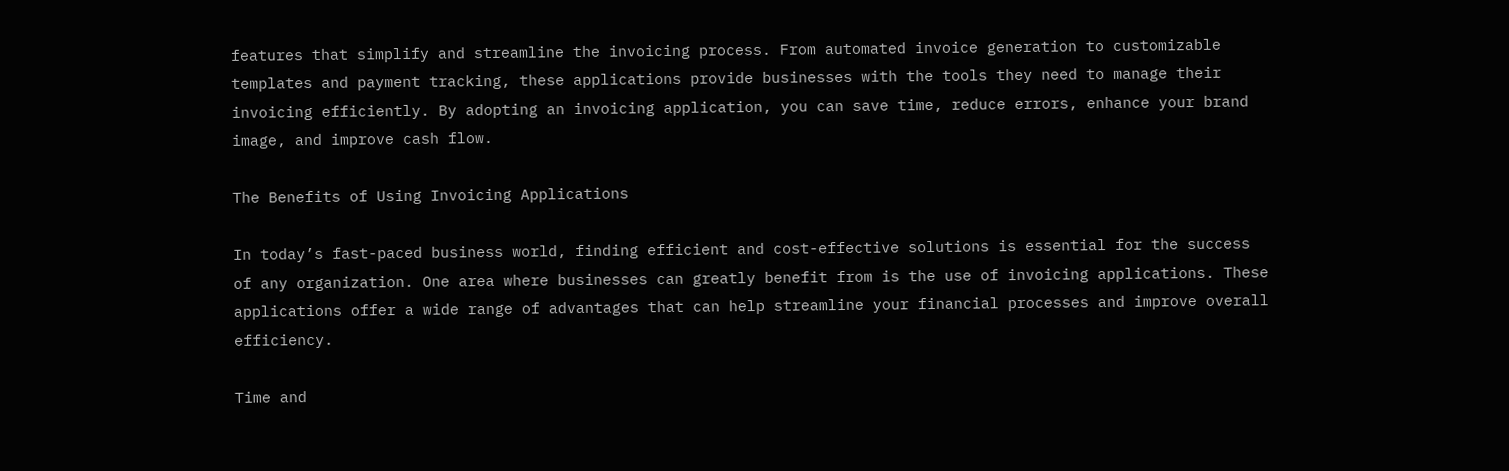features that simplify and streamline the invoicing process. From automated invoice generation to customizable templates and payment tracking, these applications provide businesses with the tools they need to manage their invoicing efficiently. By adopting an invoicing application, you can save time, reduce errors, enhance your brand image, and improve cash flow.

The Benefits of Using Invoicing Applications

In today’s fast-paced business world, finding efficient and cost-effective solutions is essential for the success of any organization. One area where businesses can greatly benefit from is the use of invoicing applications. These applications offer a wide range of advantages that can help streamline your financial processes and improve overall efficiency.

Time and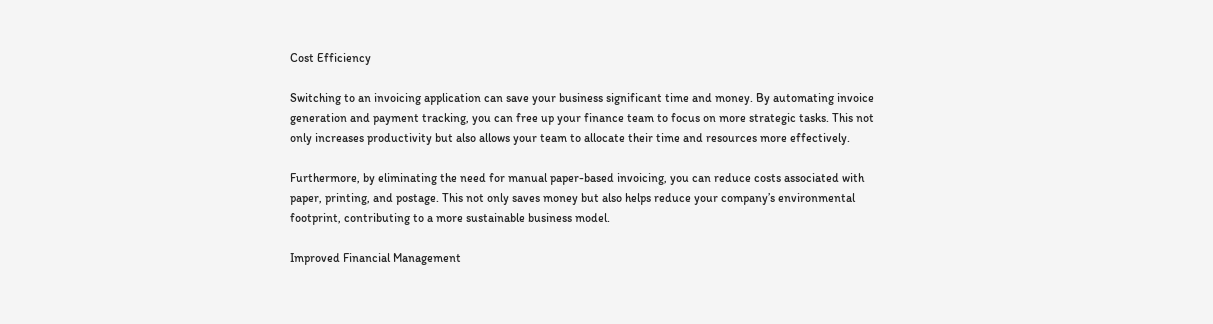Cost Efficiency

Switching to an invoicing application can save your business significant time and money. By automating invoice generation and payment tracking, you can free up your finance team to focus on more strategic tasks. This not only increases productivity but also allows your team to allocate their time and resources more effectively.

Furthermore, by eliminating the need for manual paper-based invoicing, you can reduce costs associated with paper, printing, and postage. This not only saves money but also helps reduce your company’s environmental footprint, contributing to a more sustainable business model.

Improved Financial Management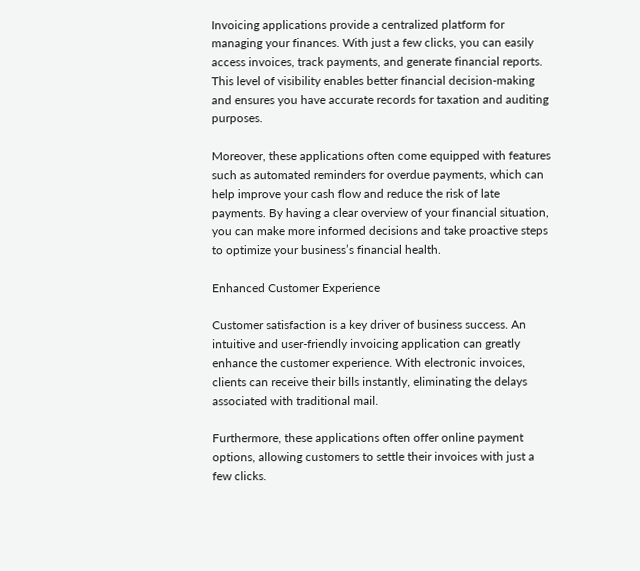Invoicing applications provide a centralized platform for managing your finances. With just a few clicks, you can easily access invoices, track payments, and generate financial reports. This level of visibility enables better financial decision-making and ensures you have accurate records for taxation and auditing purposes.

Moreover, these applications often come equipped with features such as automated reminders for overdue payments, which can help improve your cash flow and reduce the risk of late payments. By having a clear overview of your financial situation, you can make more informed decisions and take proactive steps to optimize your business’s financial health.

Enhanced Customer Experience

Customer satisfaction is a key driver of business success. An intuitive and user-friendly invoicing application can greatly enhance the customer experience. With electronic invoices, clients can receive their bills instantly, eliminating the delays associated with traditional mail.

Furthermore, these applications often offer online payment options, allowing customers to settle their invoices with just a few clicks.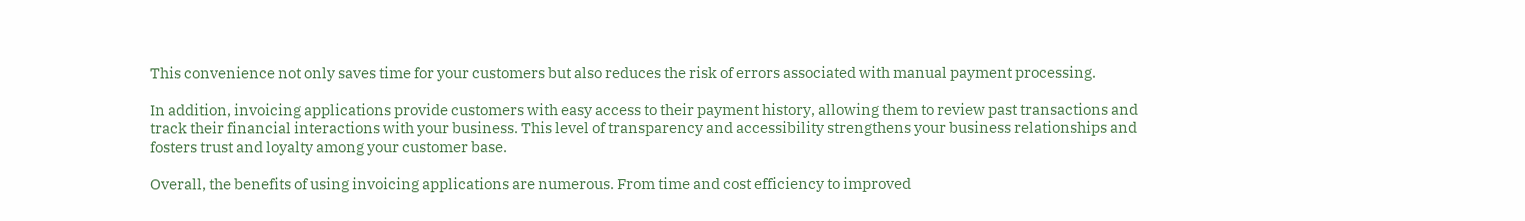This convenience not only saves time for your customers but also reduces the risk of errors associated with manual payment processing.

In addition, invoicing applications provide customers with easy access to their payment history, allowing them to review past transactions and track their financial interactions with your business. This level of transparency and accessibility strengthens your business relationships and fosters trust and loyalty among your customer base.

Overall, the benefits of using invoicing applications are numerous. From time and cost efficiency to improved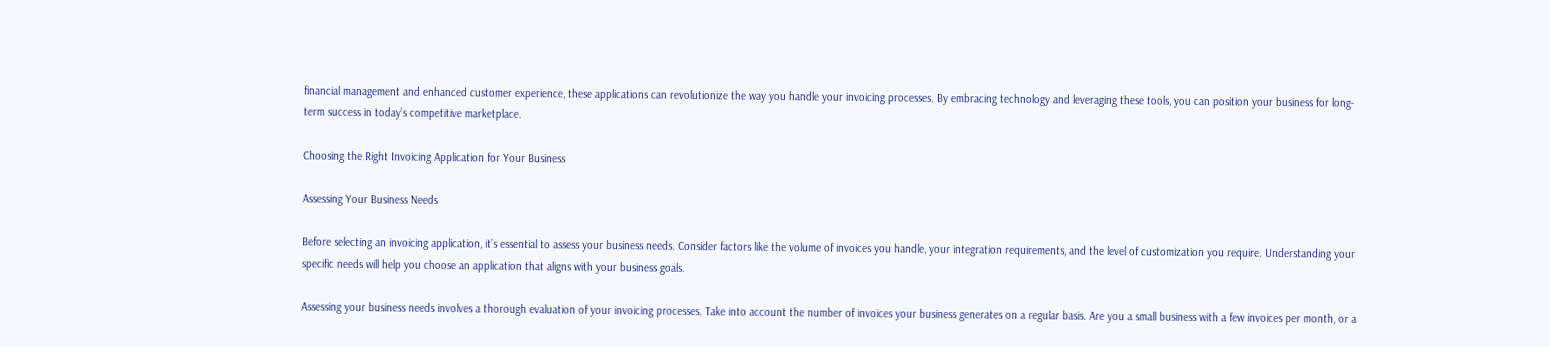financial management and enhanced customer experience, these applications can revolutionize the way you handle your invoicing processes. By embracing technology and leveraging these tools, you can position your business for long-term success in today’s competitive marketplace.

Choosing the Right Invoicing Application for Your Business

Assessing Your Business Needs

Before selecting an invoicing application, it’s essential to assess your business needs. Consider factors like the volume of invoices you handle, your integration requirements, and the level of customization you require. Understanding your specific needs will help you choose an application that aligns with your business goals.

Assessing your business needs involves a thorough evaluation of your invoicing processes. Take into account the number of invoices your business generates on a regular basis. Are you a small business with a few invoices per month, or a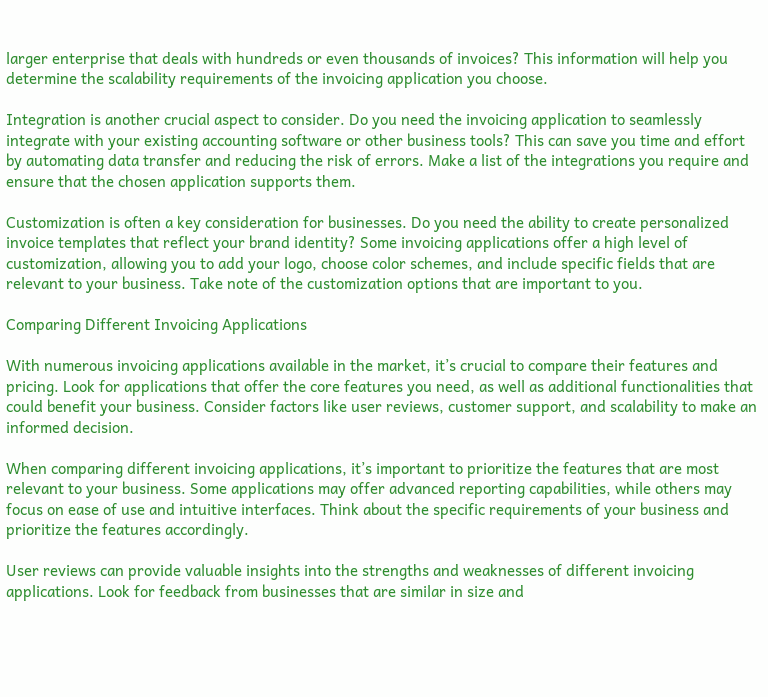larger enterprise that deals with hundreds or even thousands of invoices? This information will help you determine the scalability requirements of the invoicing application you choose.

Integration is another crucial aspect to consider. Do you need the invoicing application to seamlessly integrate with your existing accounting software or other business tools? This can save you time and effort by automating data transfer and reducing the risk of errors. Make a list of the integrations you require and ensure that the chosen application supports them.

Customization is often a key consideration for businesses. Do you need the ability to create personalized invoice templates that reflect your brand identity? Some invoicing applications offer a high level of customization, allowing you to add your logo, choose color schemes, and include specific fields that are relevant to your business. Take note of the customization options that are important to you.

Comparing Different Invoicing Applications

With numerous invoicing applications available in the market, it’s crucial to compare their features and pricing. Look for applications that offer the core features you need, as well as additional functionalities that could benefit your business. Consider factors like user reviews, customer support, and scalability to make an informed decision.

When comparing different invoicing applications, it’s important to prioritize the features that are most relevant to your business. Some applications may offer advanced reporting capabilities, while others may focus on ease of use and intuitive interfaces. Think about the specific requirements of your business and prioritize the features accordingly.

User reviews can provide valuable insights into the strengths and weaknesses of different invoicing applications. Look for feedback from businesses that are similar in size and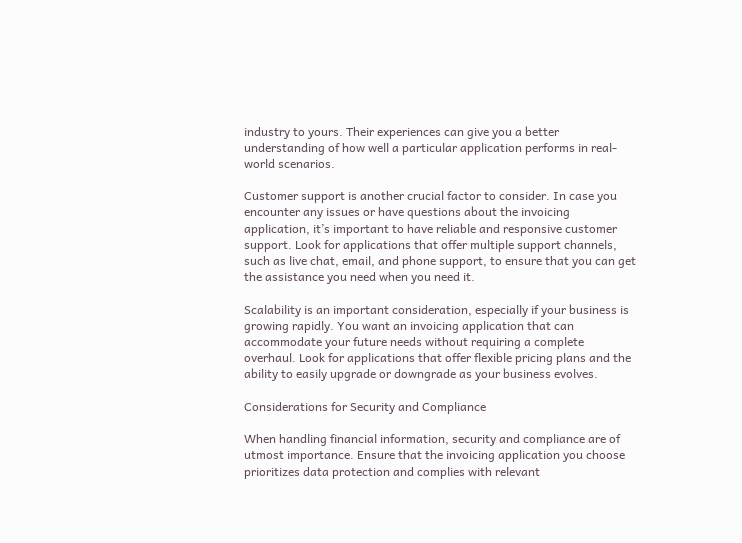industry to yours. Their experiences can give you a better understanding of how well a particular application performs in real-world scenarios.

Customer support is another crucial factor to consider. In case you encounter any issues or have questions about the invoicing application, it’s important to have reliable and responsive customer support. Look for applications that offer multiple support channels, such as live chat, email, and phone support, to ensure that you can get the assistance you need when you need it.

Scalability is an important consideration, especially if your business is growing rapidly. You want an invoicing application that can accommodate your future needs without requiring a complete overhaul. Look for applications that offer flexible pricing plans and the ability to easily upgrade or downgrade as your business evolves.

Considerations for Security and Compliance

When handling financial information, security and compliance are of utmost importance. Ensure that the invoicing application you choose prioritizes data protection and complies with relevant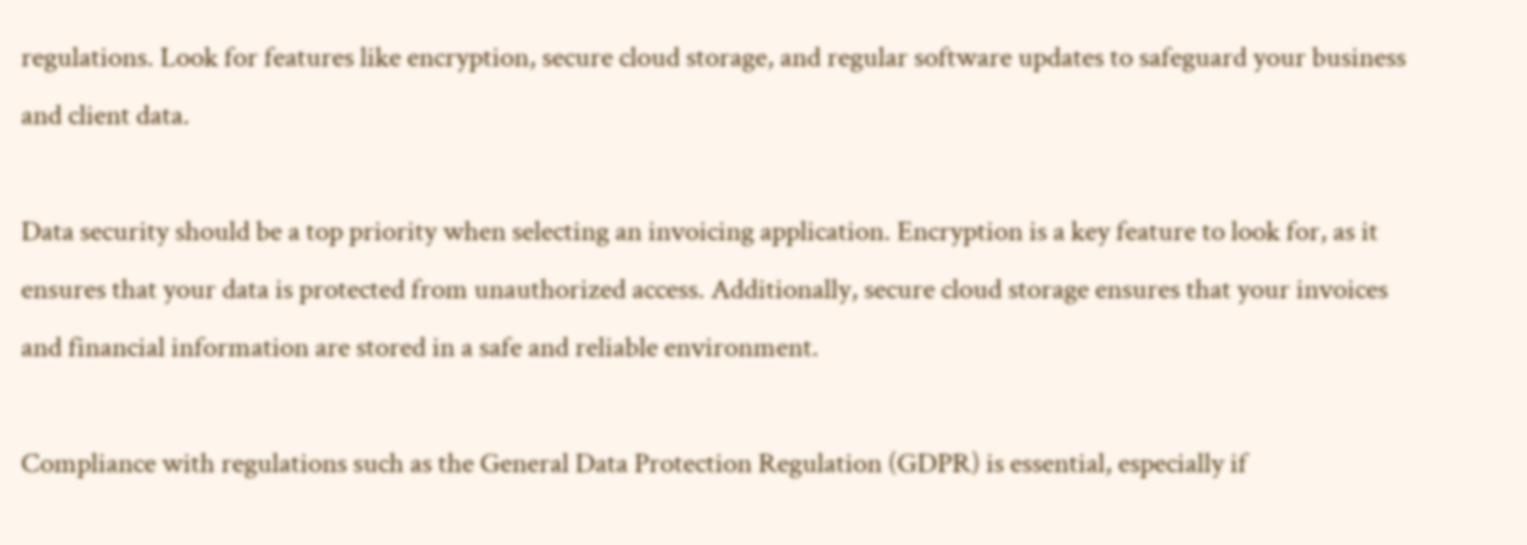regulations. Look for features like encryption, secure cloud storage, and regular software updates to safeguard your business and client data.

Data security should be a top priority when selecting an invoicing application. Encryption is a key feature to look for, as it ensures that your data is protected from unauthorized access. Additionally, secure cloud storage ensures that your invoices and financial information are stored in a safe and reliable environment.

Compliance with regulations such as the General Data Protection Regulation (GDPR) is essential, especially if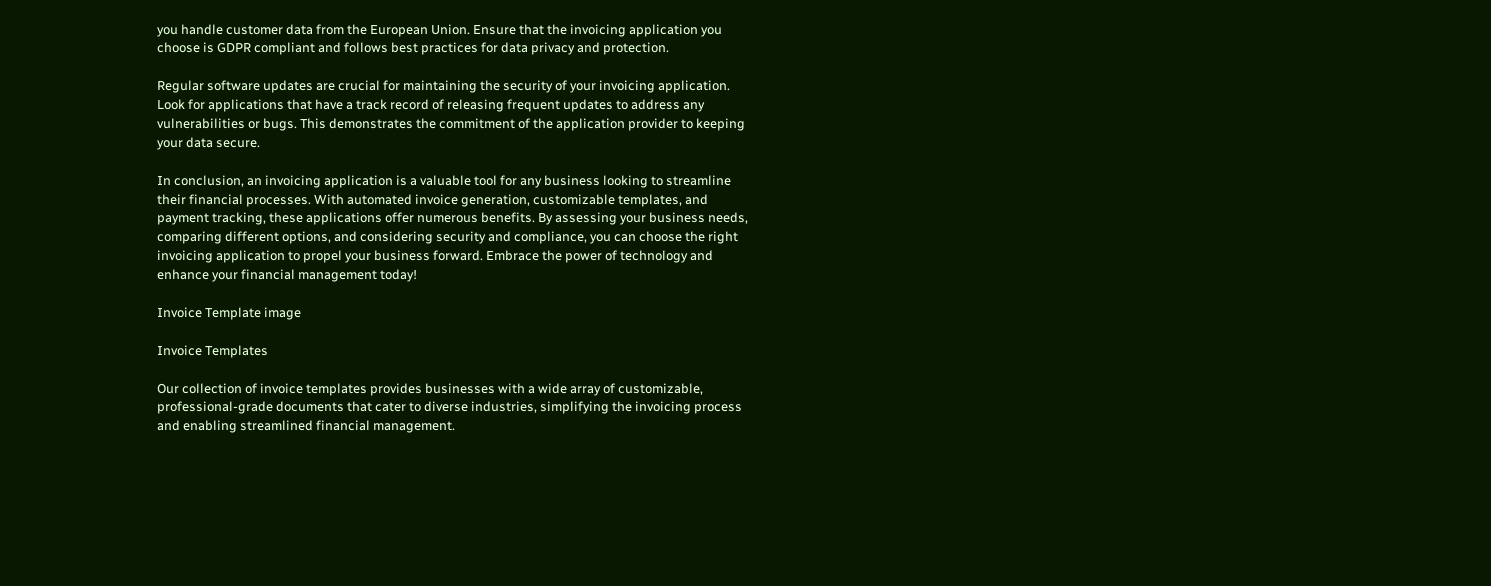you handle customer data from the European Union. Ensure that the invoicing application you choose is GDPR compliant and follows best practices for data privacy and protection.

Regular software updates are crucial for maintaining the security of your invoicing application. Look for applications that have a track record of releasing frequent updates to address any vulnerabilities or bugs. This demonstrates the commitment of the application provider to keeping your data secure.

In conclusion, an invoicing application is a valuable tool for any business looking to streamline their financial processes. With automated invoice generation, customizable templates, and payment tracking, these applications offer numerous benefits. By assessing your business needs, comparing different options, and considering security and compliance, you can choose the right invoicing application to propel your business forward. Embrace the power of technology and enhance your financial management today!

Invoice Template image

Invoice Templates

Our collection of invoice templates provides businesses with a wide array of customizable, professional-grade documents that cater to diverse industries, simplifying the invoicing process and enabling streamlined financial management.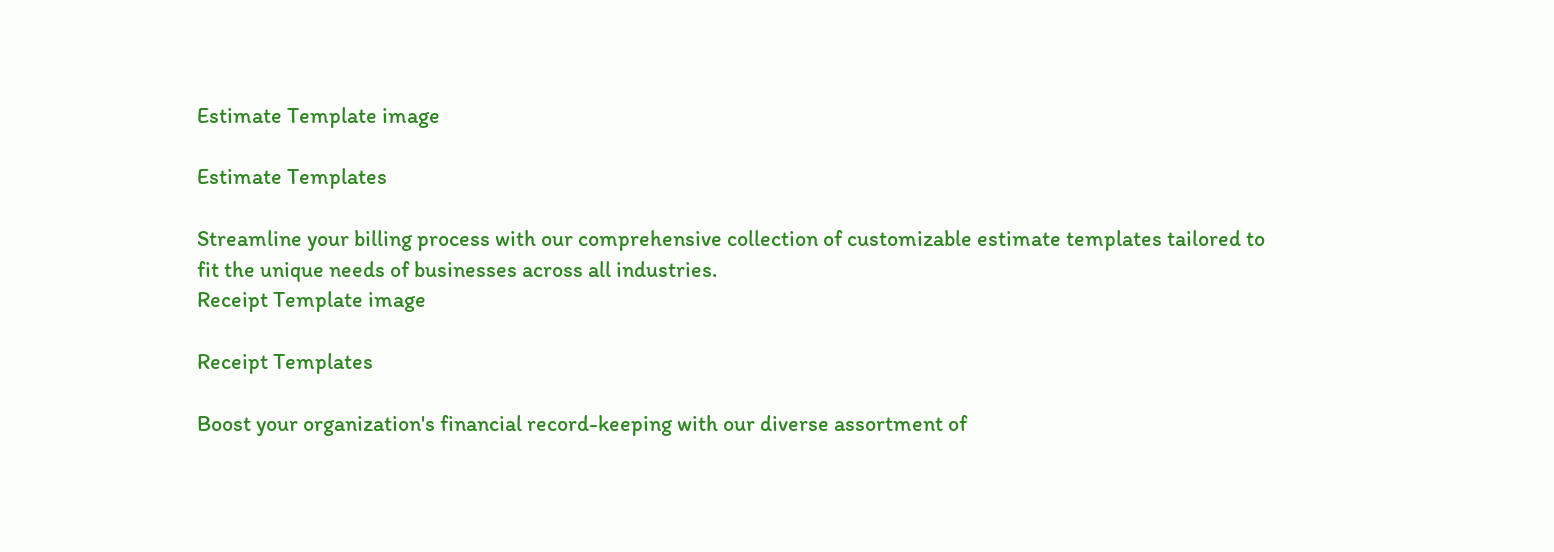Estimate Template image

Estimate Templates

Streamline your billing process with our comprehensive collection of customizable estimate templates tailored to fit the unique needs of businesses across all industries.
Receipt Template image

Receipt Templates

Boost your organization's financial record-keeping with our diverse assortment of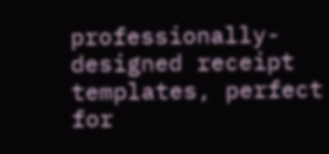professionally-designed receipt templates, perfect for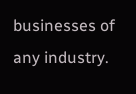businesses of any industry.